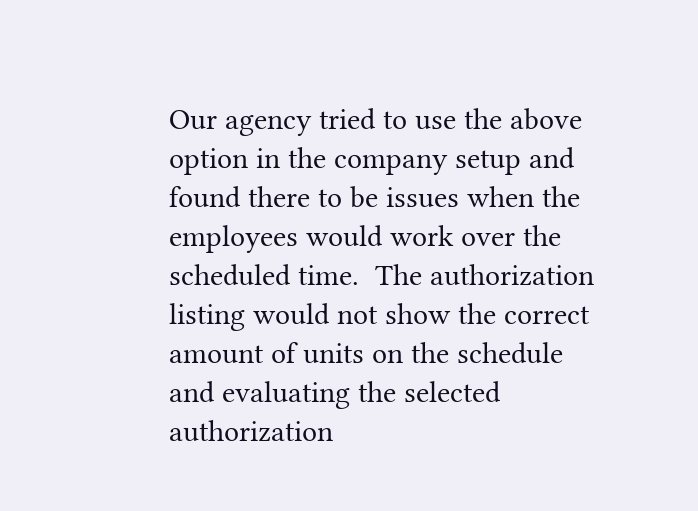Our agency tried to use the above option in the company setup and found there to be issues when the employees would work over the scheduled time.  The authorization listing would not show the correct amount of units on the schedule and evaluating the selected authorization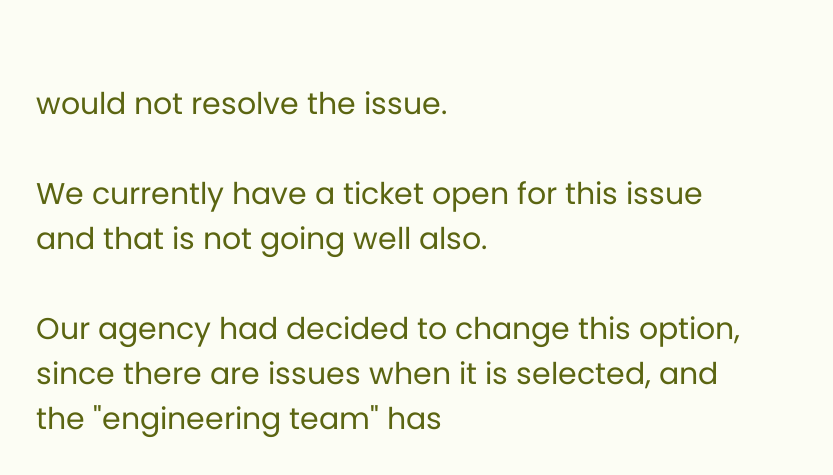would not resolve the issue.

We currently have a ticket open for this issue and that is not going well also.

Our agency had decided to change this option, since there are issues when it is selected, and the "engineering team" has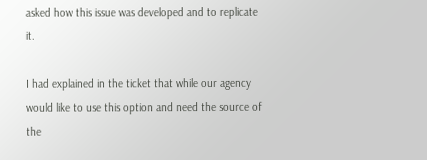asked how this issue was developed and to replicate it.

I had explained in the ticket that while our agency would like to use this option and need the source of the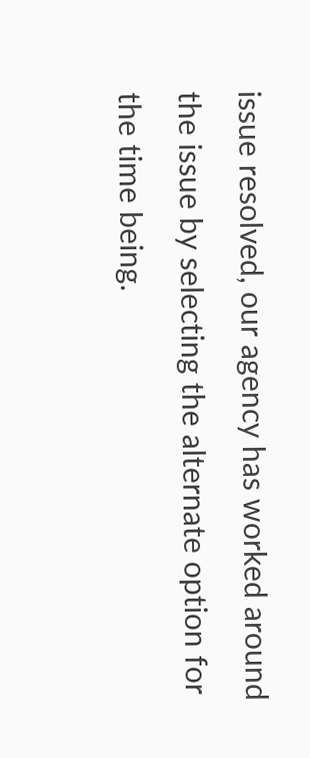issue resolved, our agency has worked around the issue by selecting the alternate option for the time being.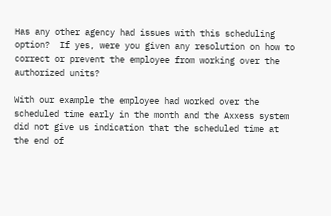Has any other agency had issues with this scheduling option?  If yes, were you given any resolution on how to correct or prevent the employee from working over the authorized units?

With our example the employee had worked over the scheduled time early in the month and the Axxess system did not give us indication that the scheduled time at the end of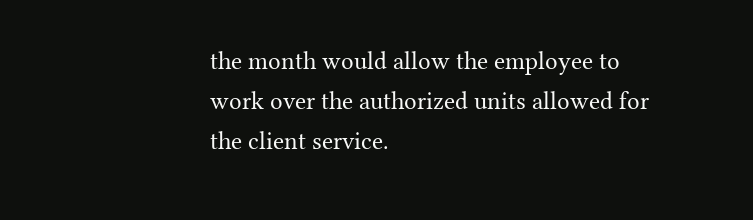the month would allow the employee to work over the authorized units allowed for the client service.